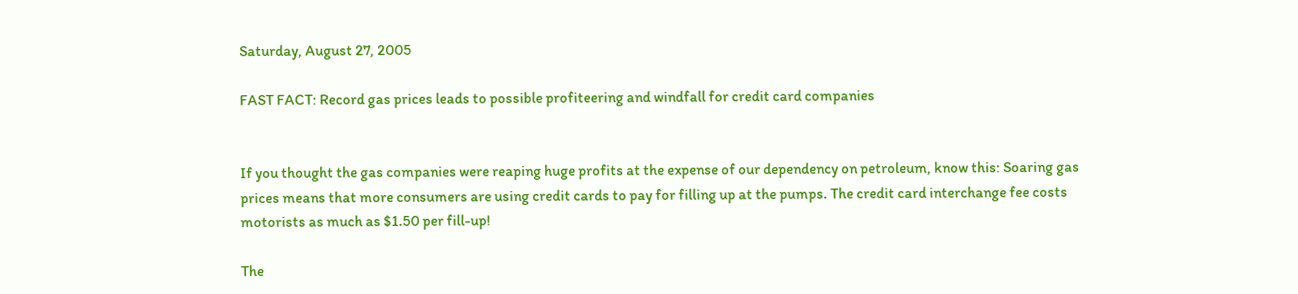Saturday, August 27, 2005

FAST FACT: Record gas prices leads to possible profiteering and windfall for credit card companies


If you thought the gas companies were reaping huge profits at the expense of our dependency on petroleum, know this: Soaring gas prices means that more consumers are using credit cards to pay for filling up at the pumps. The credit card interchange fee costs motorists as much as $1.50 per fill-up!

The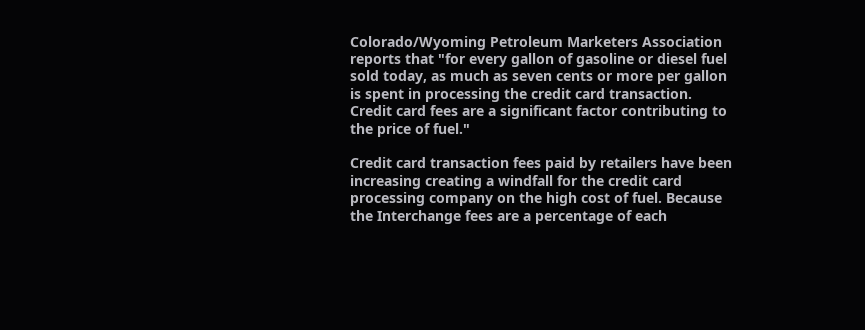Colorado/Wyoming Petroleum Marketers Association reports that "for every gallon of gasoline or diesel fuel sold today, as much as seven cents or more per gallon is spent in processing the credit card transaction. Credit card fees are a significant factor contributing to the price of fuel."

Credit card transaction fees paid by retailers have been increasing creating a windfall for the credit card processing company on the high cost of fuel. Because the Interchange fees are a percentage of each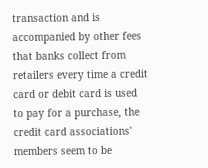transaction and is accompanied by other fees that banks collect from retailers every time a credit card or debit card is used to pay for a purchase, the credit card associations' members seem to be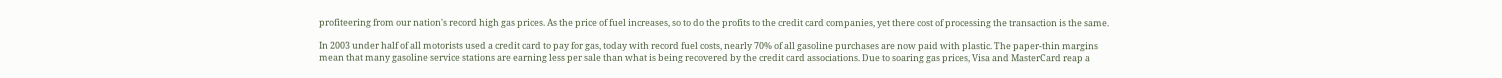profiteering from our nation's record high gas prices. As the price of fuel increases, so to do the profits to the credit card companies, yet there cost of processing the transaction is the same.

In 2003 under half of all motorists used a credit card to pay for gas, today with record fuel costs, nearly 70% of all gasoline purchases are now paid with plastic. The paper-thin margins mean that many gasoline service stations are earning less per sale than what is being recovered by the credit card associations. Due to soaring gas prices, Visa and MasterCard reap a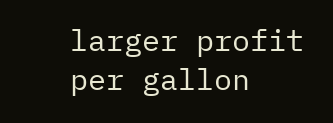larger profit per gallon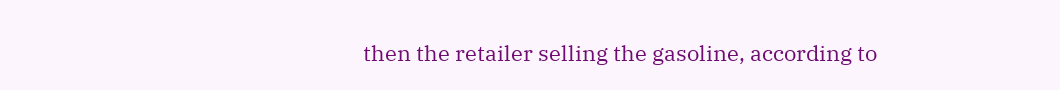then the retailer selling the gasoline, according to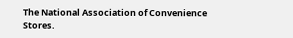The National Association of Convenience Stores.